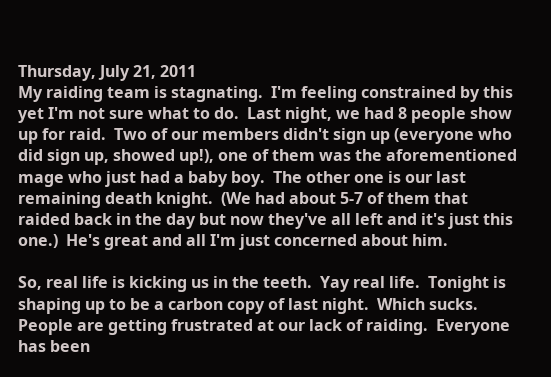Thursday, July 21, 2011
My raiding team is stagnating.  I'm feeling constrained by this yet I'm not sure what to do.  Last night, we had 8 people show up for raid.  Two of our members didn't sign up (everyone who did sign up, showed up!), one of them was the aforementioned mage who just had a baby boy.  The other one is our last remaining death knight.  (We had about 5-7 of them that raided back in the day but now they've all left and it's just this one.)  He's great and all I'm just concerned about him.

So, real life is kicking us in the teeth.  Yay real life.  Tonight is shaping up to be a carbon copy of last night.  Which sucks.  People are getting frustrated at our lack of raiding.  Everyone has been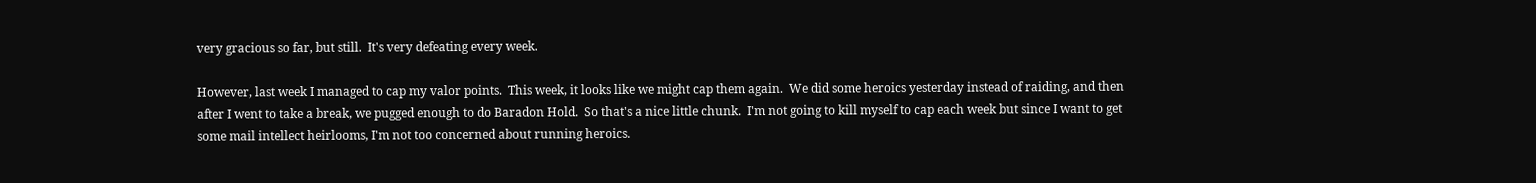very gracious so far, but still.  It's very defeating every week.

However, last week I managed to cap my valor points.  This week, it looks like we might cap them again.  We did some heroics yesterday instead of raiding, and then after I went to take a break, we pugged enough to do Baradon Hold.  So that's a nice little chunk.  I'm not going to kill myself to cap each week but since I want to get some mail intellect heirlooms, I'm not too concerned about running heroics.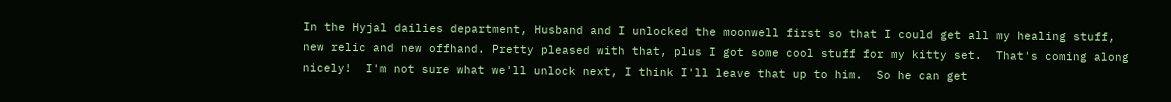In the Hyjal dailies department, Husband and I unlocked the moonwell first so that I could get all my healing stuff, new relic and new offhand. Pretty pleased with that, plus I got some cool stuff for my kitty set.  That's coming along nicely!  I'm not sure what we'll unlock next, I think I'll leave that up to him.  So he can get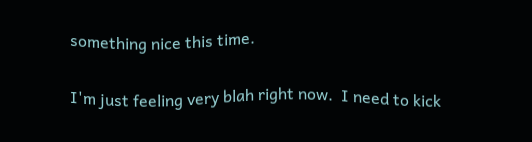something nice this time.

I'm just feeling very blah right now.  I need to kick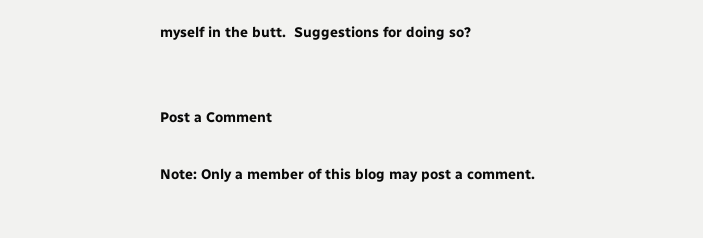myself in the butt.  Suggestions for doing so?


Post a Comment

Note: Only a member of this blog may post a comment.